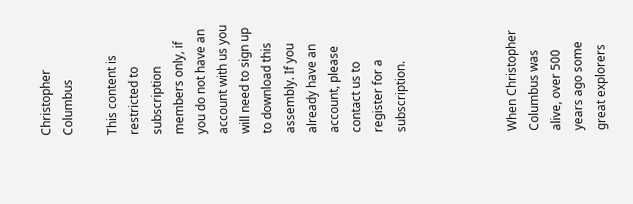Christopher Columbus

This content is restricted to subscription members only, if you do not have an account with us you will need to sign up to download this assembly. If you already have an account, please contact us to register for a subscription.




When Christopher Columbus was alive, over 500 years ago some great explorers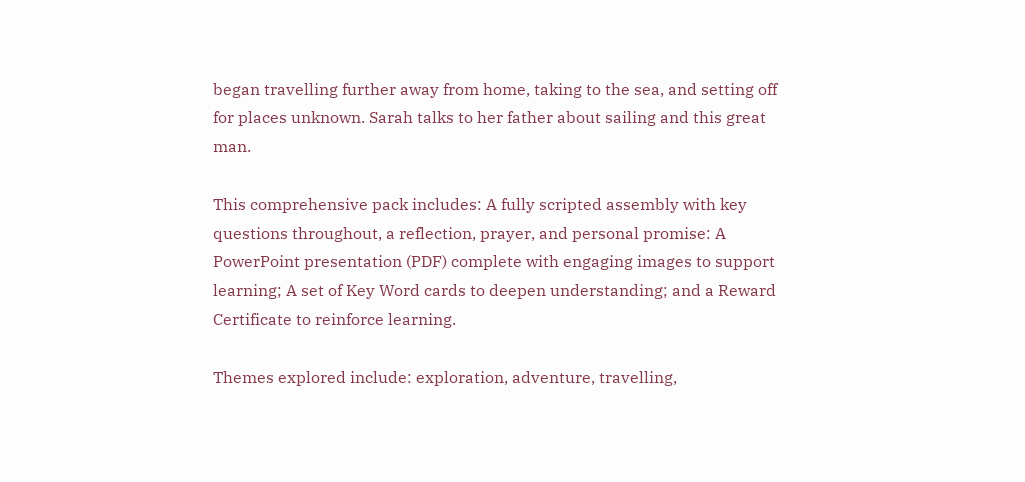began travelling further away from home, taking to the sea, and setting off for places unknown. Sarah talks to her father about sailing and this great man.

This comprehensive pack includes: A fully scripted assembly with key questions throughout, a reflection, prayer, and personal promise: A PowerPoint presentation (PDF) complete with engaging images to support learning; A set of Key Word cards to deepen understanding; and a Reward Certificate to reinforce learning.

Themes explored include: exploration, adventure, travelling,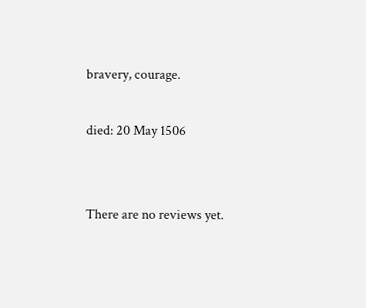bravery, courage.

died: 20 May 1506


There are no reviews yet.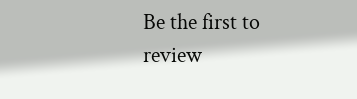Be the first to review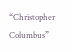“Christopher Columbus”